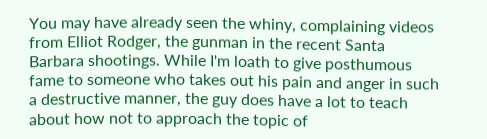You may have already seen the whiny, complaining videos from Elliot Rodger, the gunman in the recent Santa Barbara shootings. While I'm loath to give posthumous fame to someone who takes out his pain and anger in such a destructive manner, the guy does have a lot to teach about how not to approach the topic of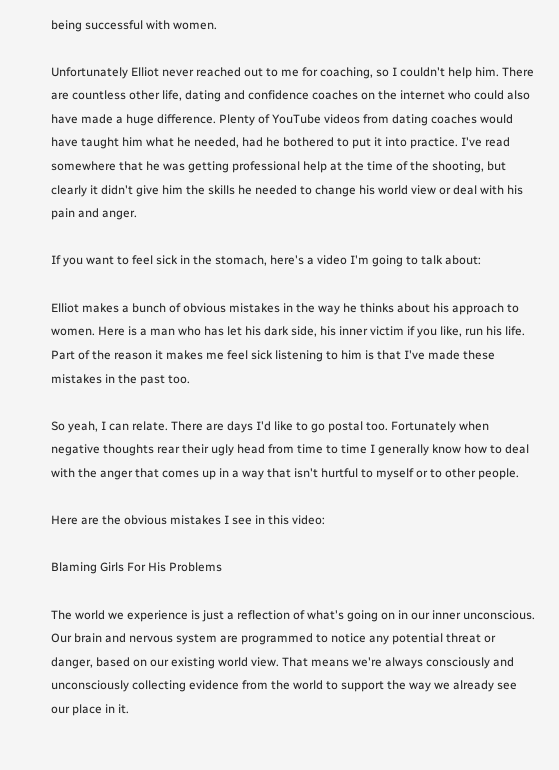being successful with women.

Unfortunately Elliot never reached out to me for coaching, so I couldn't help him. There are countless other life, dating and confidence coaches on the internet who could also have made a huge difference. Plenty of YouTube videos from dating coaches would have taught him what he needed, had he bothered to put it into practice. I've read somewhere that he was getting professional help at the time of the shooting, but clearly it didn't give him the skills he needed to change his world view or deal with his pain and anger.

If you want to feel sick in the stomach, here's a video I'm going to talk about:

Elliot makes a bunch of obvious mistakes in the way he thinks about his approach to women. Here is a man who has let his dark side, his inner victim if you like, run his life. Part of the reason it makes me feel sick listening to him is that I've made these mistakes in the past too.

So yeah, I can relate. There are days I'd like to go postal too. Fortunately when negative thoughts rear their ugly head from time to time I generally know how to deal with the anger that comes up in a way that isn't hurtful to myself or to other people.

Here are the obvious mistakes I see in this video:

Blaming Girls For His Problems

The world we experience is just a reflection of what's going on in our inner unconscious. Our brain and nervous system are programmed to notice any potential threat or danger, based on our existing world view. That means we're always consciously and unconsciously collecting evidence from the world to support the way we already see our place in it.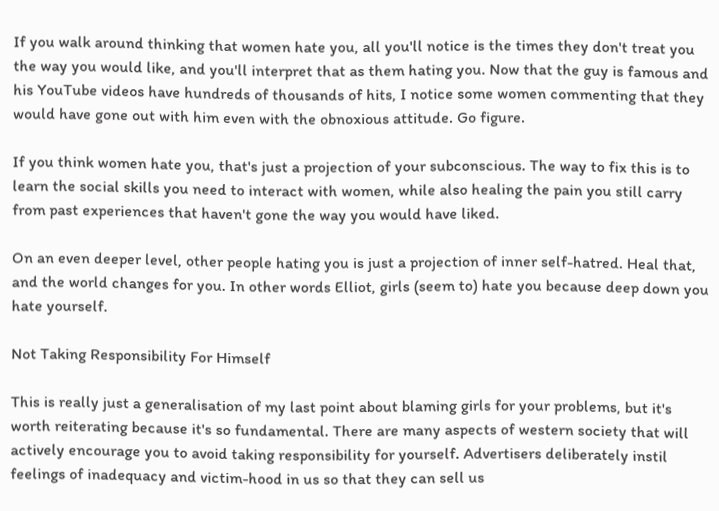If you walk around thinking that women hate you, all you'll notice is the times they don't treat you the way you would like, and you'll interpret that as them hating you. Now that the guy is famous and his YouTube videos have hundreds of thousands of hits, I notice some women commenting that they would have gone out with him even with the obnoxious attitude. Go figure.

If you think women hate you, that's just a projection of your subconscious. The way to fix this is to learn the social skills you need to interact with women, while also healing the pain you still carry from past experiences that haven't gone the way you would have liked.

On an even deeper level, other people hating you is just a projection of inner self-hatred. Heal that, and the world changes for you. In other words Elliot, girls (seem to) hate you because deep down you hate yourself.

Not Taking Responsibility For Himself

This is really just a generalisation of my last point about blaming girls for your problems, but it's worth reiterating because it's so fundamental. There are many aspects of western society that will actively encourage you to avoid taking responsibility for yourself. Advertisers deliberately instil feelings of inadequacy and victim-hood in us so that they can sell us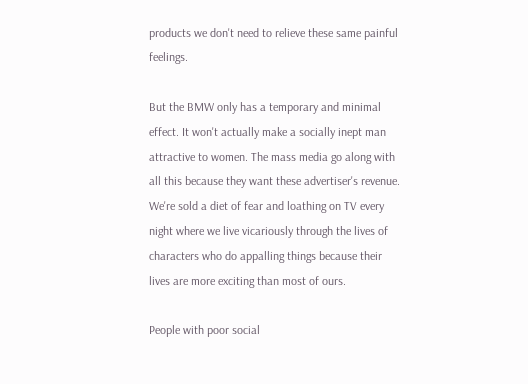products we don't need to relieve these same painful feelings.

But the BMW only has a temporary and minimal effect. It won't actually make a socially inept man attractive to women. The mass media go along with all this because they want these advertiser's revenue. We're sold a diet of fear and loathing on TV every night where we live vicariously through the lives of characters who do appalling things because their lives are more exciting than most of ours.

People with poor social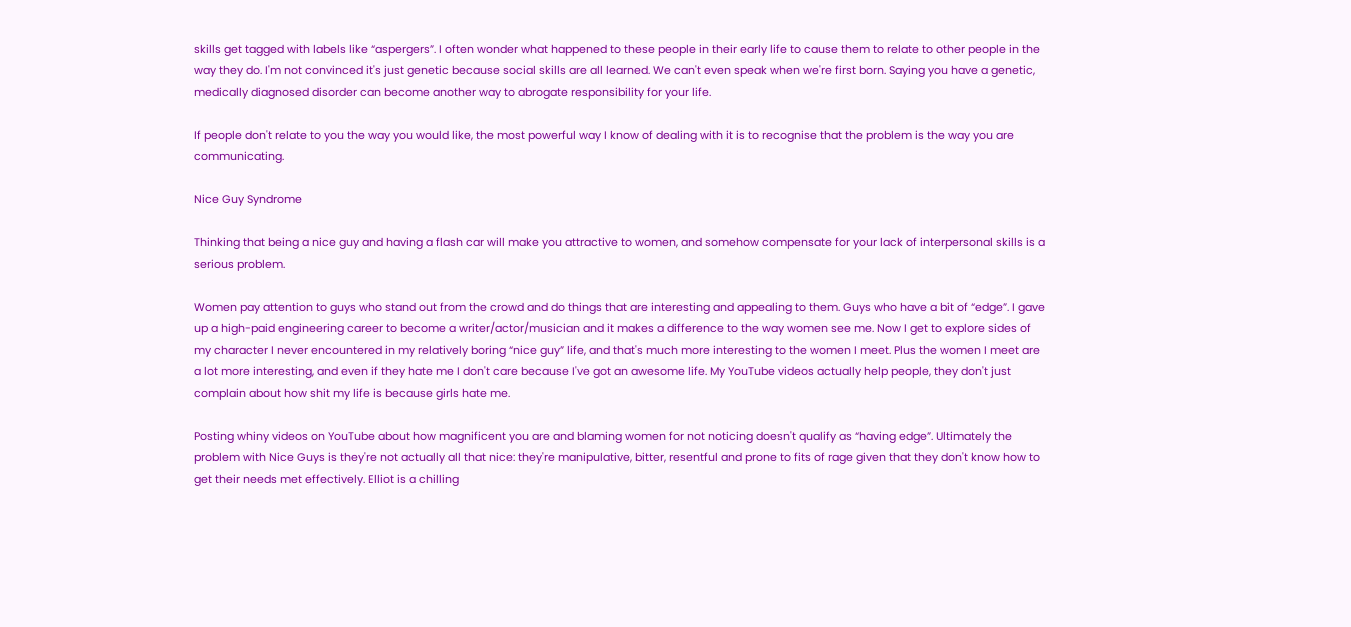skills get tagged with labels like “aspergers”. I often wonder what happened to these people in their early life to cause them to relate to other people in the way they do. I'm not convinced it's just genetic because social skills are all learned. We can't even speak when we're first born. Saying you have a genetic, medically diagnosed disorder can become another way to abrogate responsibility for your life.

If people don't relate to you the way you would like, the most powerful way I know of dealing with it is to recognise that the problem is the way you are communicating.

Nice Guy Syndrome

Thinking that being a nice guy and having a flash car will make you attractive to women, and somehow compensate for your lack of interpersonal skills is a serious problem.

Women pay attention to guys who stand out from the crowd and do things that are interesting and appealing to them. Guys who have a bit of “edge”. I gave up a high-paid engineering career to become a writer/actor/musician and it makes a difference to the way women see me. Now I get to explore sides of my character I never encountered in my relatively boring “nice guy” life, and that's much more interesting to the women I meet. Plus the women I meet are a lot more interesting, and even if they hate me I don't care because I've got an awesome life. My YouTube videos actually help people, they don't just complain about how shit my life is because girls hate me.

Posting whiny videos on YouTube about how magnificent you are and blaming women for not noticing doesn't qualify as “having edge”. Ultimately the problem with Nice Guys is they're not actually all that nice: they're manipulative, bitter, resentful and prone to fits of rage given that they don't know how to get their needs met effectively. Elliot is a chilling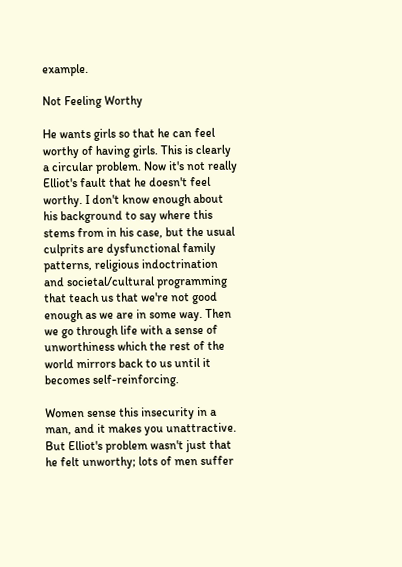example.

Not Feeling Worthy

He wants girls so that he can feel worthy of having girls. This is clearly a circular problem. Now it's not really Elliot's fault that he doesn't feel worthy. I don't know enough about his background to say where this stems from in his case, but the usual culprits are dysfunctional family patterns, religious indoctrination and societal/cultural programming that teach us that we're not good enough as we are in some way. Then we go through life with a sense of unworthiness which the rest of the world mirrors back to us until it becomes self-reinforcing.

Women sense this insecurity in a man, and it makes you unattractive. But Elliot's problem wasn't just that he felt unworthy; lots of men suffer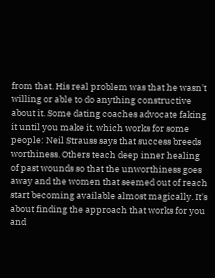from that. His real problem was that he wasn't willing or able to do anything constructive about it. Some dating coaches advocate faking it until you make it, which works for some people: Neil Strauss says that success breeds worthiness. Others teach deep inner healing of past wounds so that the unworthiness goes away and the women that seemed out of reach start becoming available almost magically. It's about finding the approach that works for you and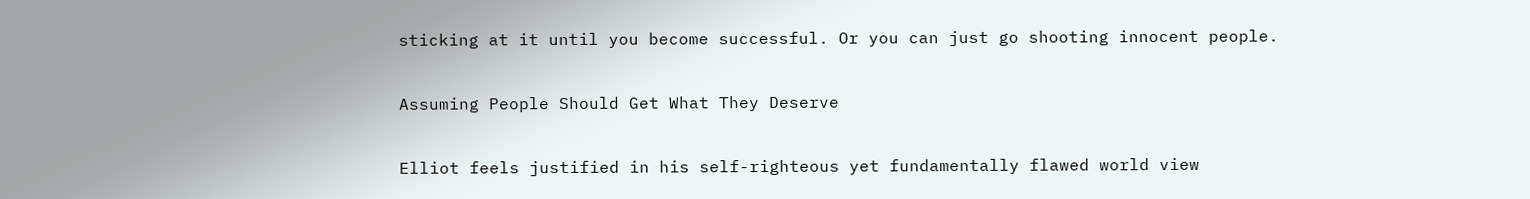sticking at it until you become successful. Or you can just go shooting innocent people.

Assuming People Should Get What They Deserve

Elliot feels justified in his self-righteous yet fundamentally flawed world view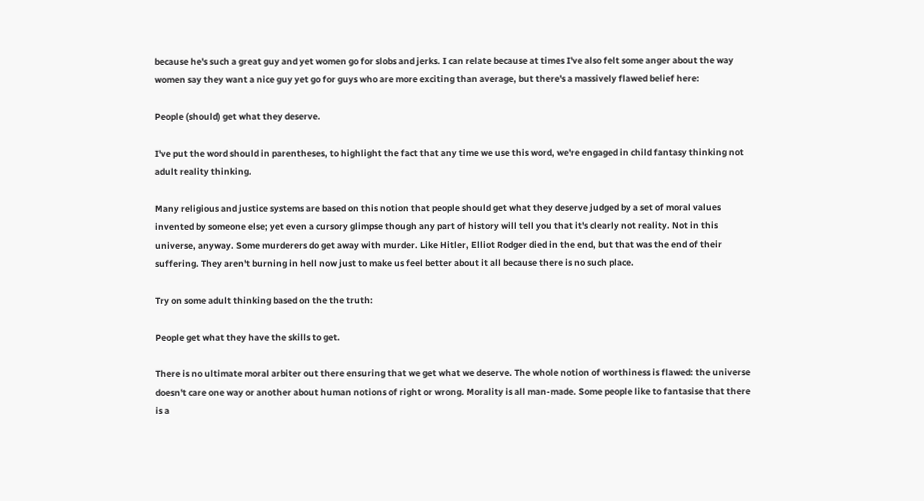because he's such a great guy and yet women go for slobs and jerks. I can relate because at times I've also felt some anger about the way women say they want a nice guy yet go for guys who are more exciting than average, but there's a massively flawed belief here:

People (should) get what they deserve.

I've put the word should in parentheses, to highlight the fact that any time we use this word, we're engaged in child fantasy thinking not adult reality thinking.

Many religious and justice systems are based on this notion that people should get what they deserve judged by a set of moral values invented by someone else; yet even a cursory glimpse though any part of history will tell you that it's clearly not reality. Not in this universe, anyway. Some murderers do get away with murder. Like Hitler, Elliot Rodger died in the end, but that was the end of their suffering. They aren't burning in hell now just to make us feel better about it all because there is no such place.

Try on some adult thinking based on the the truth:

People get what they have the skills to get.

There is no ultimate moral arbiter out there ensuring that we get what we deserve. The whole notion of worthiness is flawed: the universe doesn't care one way or another about human notions of right or wrong. Morality is all man-made. Some people like to fantasise that there is a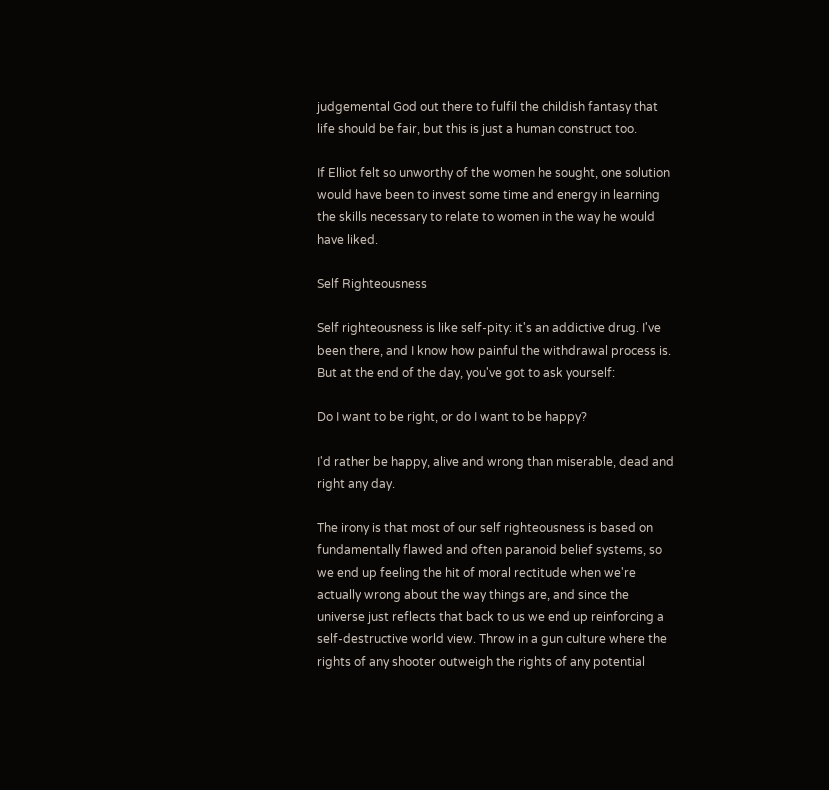judgemental God out there to fulfil the childish fantasy that life should be fair, but this is just a human construct too.

If Elliot felt so unworthy of the women he sought, one solution would have been to invest some time and energy in learning the skills necessary to relate to women in the way he would have liked.

Self Righteousness

Self righteousness is like self-pity: it's an addictive drug. I've been there, and I know how painful the withdrawal process is. But at the end of the day, you've got to ask yourself:

Do I want to be right, or do I want to be happy?

I'd rather be happy, alive and wrong than miserable, dead and right any day.

The irony is that most of our self righteousness is based on fundamentally flawed and often paranoid belief systems, so we end up feeling the hit of moral rectitude when we're actually wrong about the way things are, and since the universe just reflects that back to us we end up reinforcing a self-destructive world view. Throw in a gun culture where the rights of any shooter outweigh the rights of any potential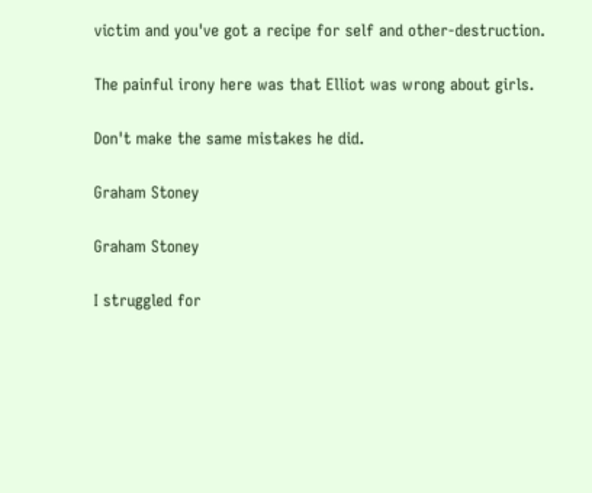victim and you've got a recipe for self and other-destruction.

The painful irony here was that Elliot was wrong about girls.

Don't make the same mistakes he did.

Graham Stoney

Graham Stoney

I struggled for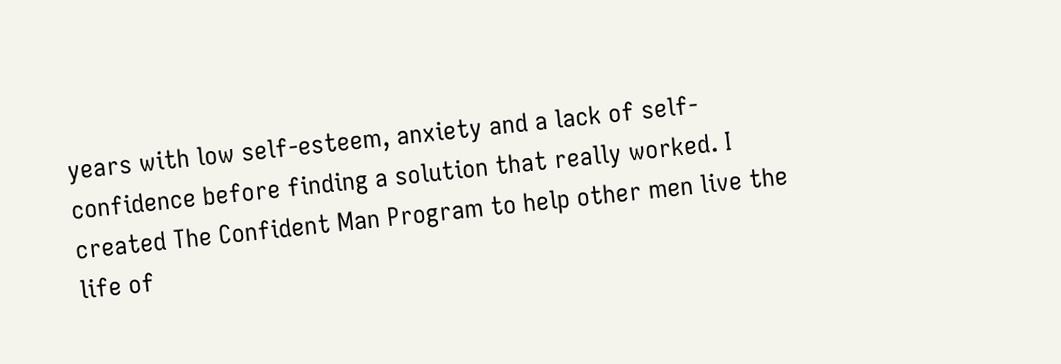years with low self-esteem, anxiety and a lack of self-confidence before finding a solution that really worked. I created The Confident Man Program to help other men live the life of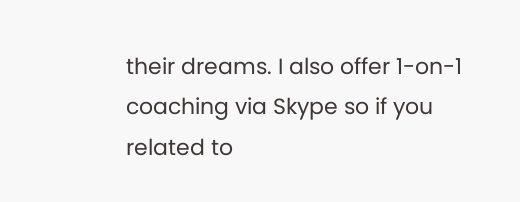their dreams. I also offer 1-on-1 coaching via Skype so if you related to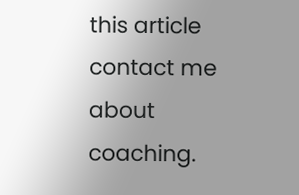this article contact me about coaching.